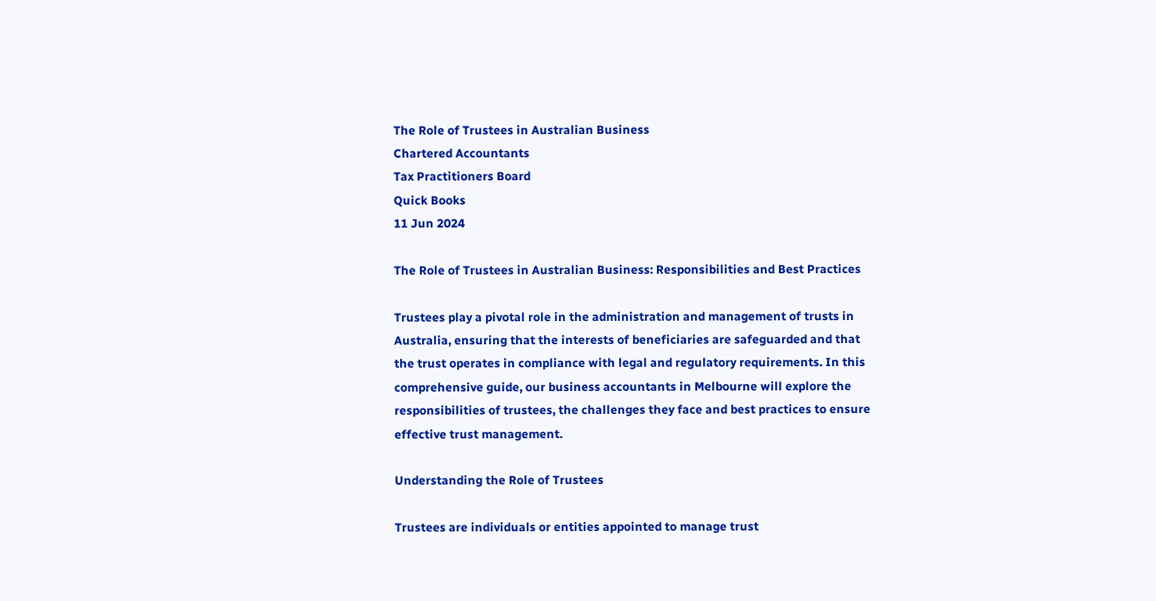The Role of Trustees in Australian Business
Chartered Accountants
Tax Practitioners Board
Quick Books
11 Jun 2024

The Role of Trustees in Australian Business: Responsibilities and Best Practices

Trustees play a pivotal role in the administration and management of trusts in Australia, ensuring that the interests of beneficiaries are safeguarded and that the trust operates in compliance with legal and regulatory requirements. In this comprehensive guide, our business accountants in Melbourne will explore the responsibilities of trustees, the challenges they face and best practices to ensure effective trust management.

Understanding the Role of Trustees

Trustees are individuals or entities appointed to manage trust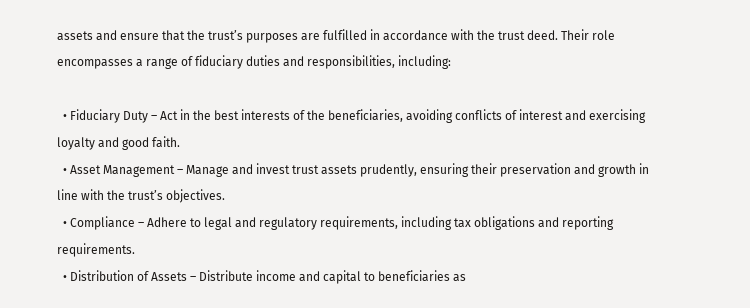assets and ensure that the trust’s purposes are fulfilled in accordance with the trust deed. Their role encompasses a range of fiduciary duties and responsibilities, including:

  • Fiduciary Duty – Act in the best interests of the beneficiaries, avoiding conflicts of interest and exercising loyalty and good faith.
  • Asset Management – Manage and invest trust assets prudently, ensuring their preservation and growth in line with the trust’s objectives.
  • Compliance – Adhere to legal and regulatory requirements, including tax obligations and reporting requirements.
  • Distribution of Assets – Distribute income and capital to beneficiaries as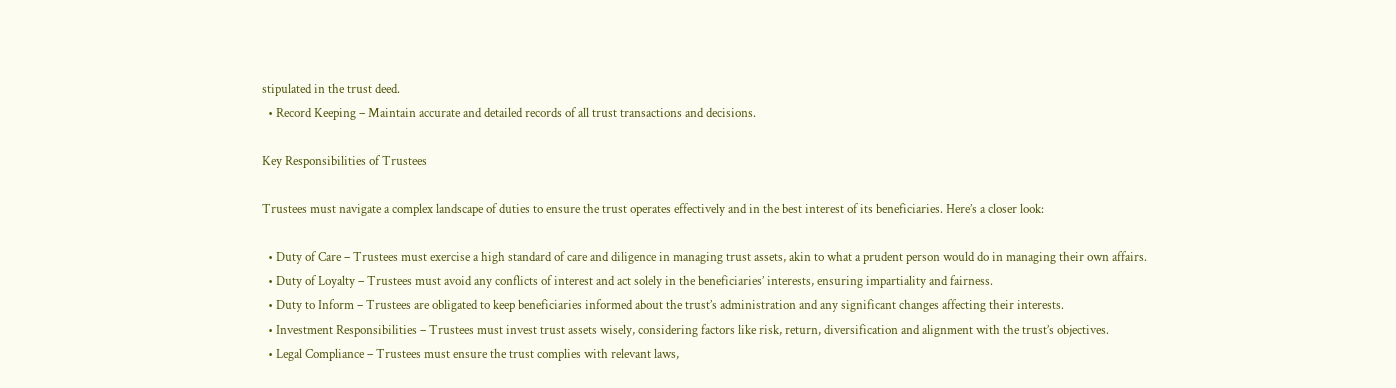stipulated in the trust deed.
  • Record Keeping – Maintain accurate and detailed records of all trust transactions and decisions.

Key Responsibilities of Trustees

Trustees must navigate a complex landscape of duties to ensure the trust operates effectively and in the best interest of its beneficiaries. Here’s a closer look:

  • Duty of Care – Trustees must exercise a high standard of care and diligence in managing trust assets, akin to what a prudent person would do in managing their own affairs.
  • Duty of Loyalty – Trustees must avoid any conflicts of interest and act solely in the beneficiaries’ interests, ensuring impartiality and fairness.
  • Duty to Inform – Trustees are obligated to keep beneficiaries informed about the trust’s administration and any significant changes affecting their interests.
  • Investment Responsibilities – Trustees must invest trust assets wisely, considering factors like risk, return, diversification and alignment with the trust’s objectives.
  • Legal Compliance – Trustees must ensure the trust complies with relevant laws,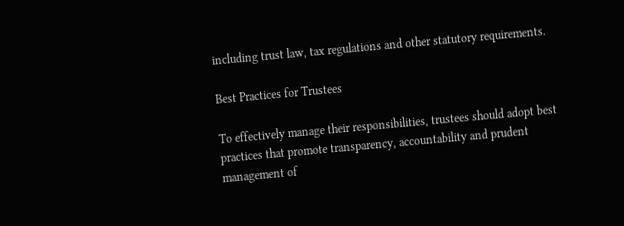including trust law, tax regulations and other statutory requirements.

Best Practices for Trustees

To effectively manage their responsibilities, trustees should adopt best practices that promote transparency, accountability and prudent management of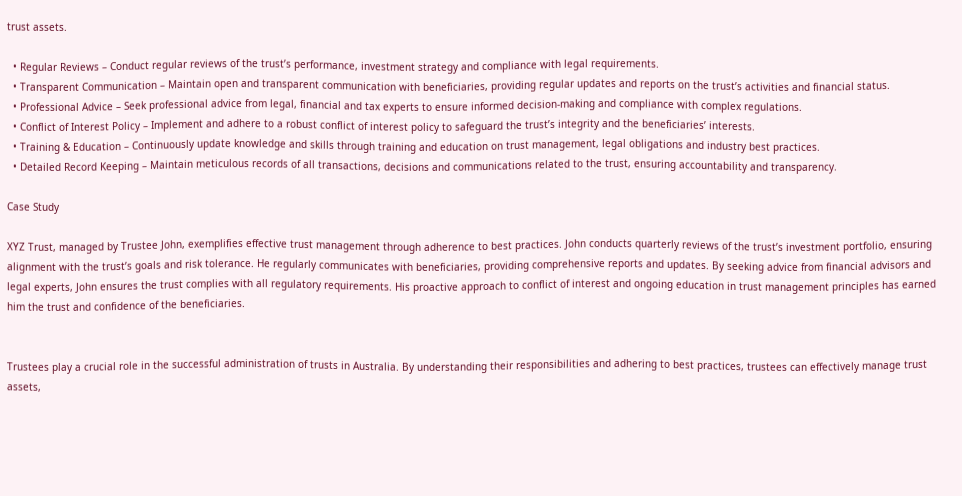trust assets.

  • Regular Reviews – Conduct regular reviews of the trust’s performance, investment strategy and compliance with legal requirements.
  • Transparent Communication – Maintain open and transparent communication with beneficiaries, providing regular updates and reports on the trust’s activities and financial status.
  • Professional Advice – Seek professional advice from legal, financial and tax experts to ensure informed decision-making and compliance with complex regulations.
  • Conflict of Interest Policy – Implement and adhere to a robust conflict of interest policy to safeguard the trust’s integrity and the beneficiaries’ interests.
  • Training & Education – Continuously update knowledge and skills through training and education on trust management, legal obligations and industry best practices.
  • Detailed Record Keeping – Maintain meticulous records of all transactions, decisions and communications related to the trust, ensuring accountability and transparency.

Case Study

XYZ Trust, managed by Trustee John, exemplifies effective trust management through adherence to best practices. John conducts quarterly reviews of the trust’s investment portfolio, ensuring alignment with the trust’s goals and risk tolerance. He regularly communicates with beneficiaries, providing comprehensive reports and updates. By seeking advice from financial advisors and legal experts, John ensures the trust complies with all regulatory requirements. His proactive approach to conflict of interest and ongoing education in trust management principles has earned him the trust and confidence of the beneficiaries.


Trustees play a crucial role in the successful administration of trusts in Australia. By understanding their responsibilities and adhering to best practices, trustees can effectively manage trust assets,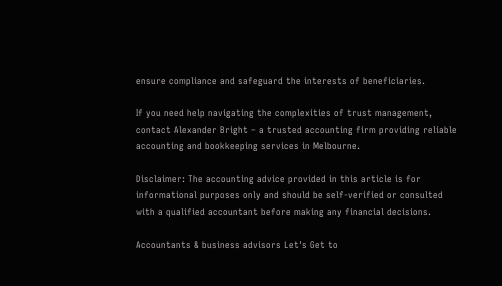ensure compliance and safeguard the interests of beneficiaries.

If you need help navigating the complexities of trust management, contact Alexander Bright – a trusted accounting firm providing reliable accounting and bookkeeping services in Melbourne.

Disclaimer: The accounting advice provided in this article is for informational purposes only and should be self-verified or consulted with a qualified accountant before making any financial decisions.

Accountants & business advisors Let's Get to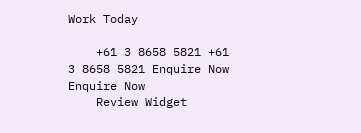Work Today

    +61 3 8658 5821 +61 3 8658 5821 Enquire Now Enquire Now
    Review Widget